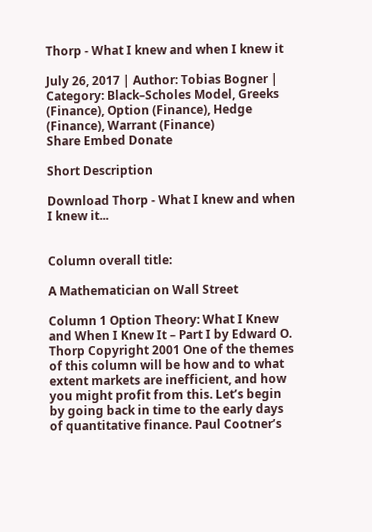Thorp - What I knew and when I knew it

July 26, 2017 | Author: Tobias Bogner | Category: Black–Scholes Model, Greeks (Finance), Option (Finance), Hedge (Finance), Warrant (Finance)
Share Embed Donate

Short Description

Download Thorp - What I knew and when I knew it...


Column overall title:

A Mathematician on Wall Street

Column 1 Option Theory: What I Knew and When I Knew It – Part I by Edward O. Thorp Copyright 2001 One of the themes of this column will be how and to what extent markets are inefficient, and how you might profit from this. Let’s begin by going back in time to the early days of quantitative finance. Paul Cootner’s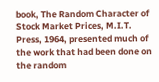book, The Random Character of Stock Market Prices, M.I.T. Press, 1964, presented much of the work that had been done on the random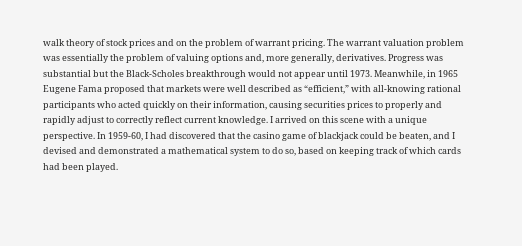walk theory of stock prices and on the problem of warrant pricing. The warrant valuation problem was essentially the problem of valuing options and, more generally, derivatives. Progress was substantial but the Black-Scholes breakthrough would not appear until 1973. Meanwhile, in 1965 Eugene Fama proposed that markets were well described as “efficient,” with all-knowing rational participants who acted quickly on their information, causing securities prices to properly and rapidly adjust to correctly reflect current knowledge. I arrived on this scene with a unique perspective. In 1959-60, I had discovered that the casino game of blackjack could be beaten, and I devised and demonstrated a mathematical system to do so, based on keeping track of which cards had been played.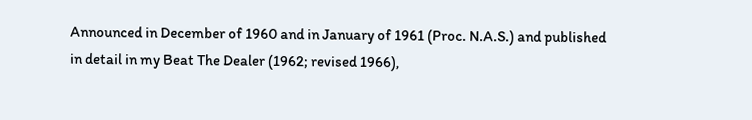Announced in December of 1960 and in January of 1961 (Proc. N.A.S.) and published in detail in my Beat The Dealer (1962; revised 1966),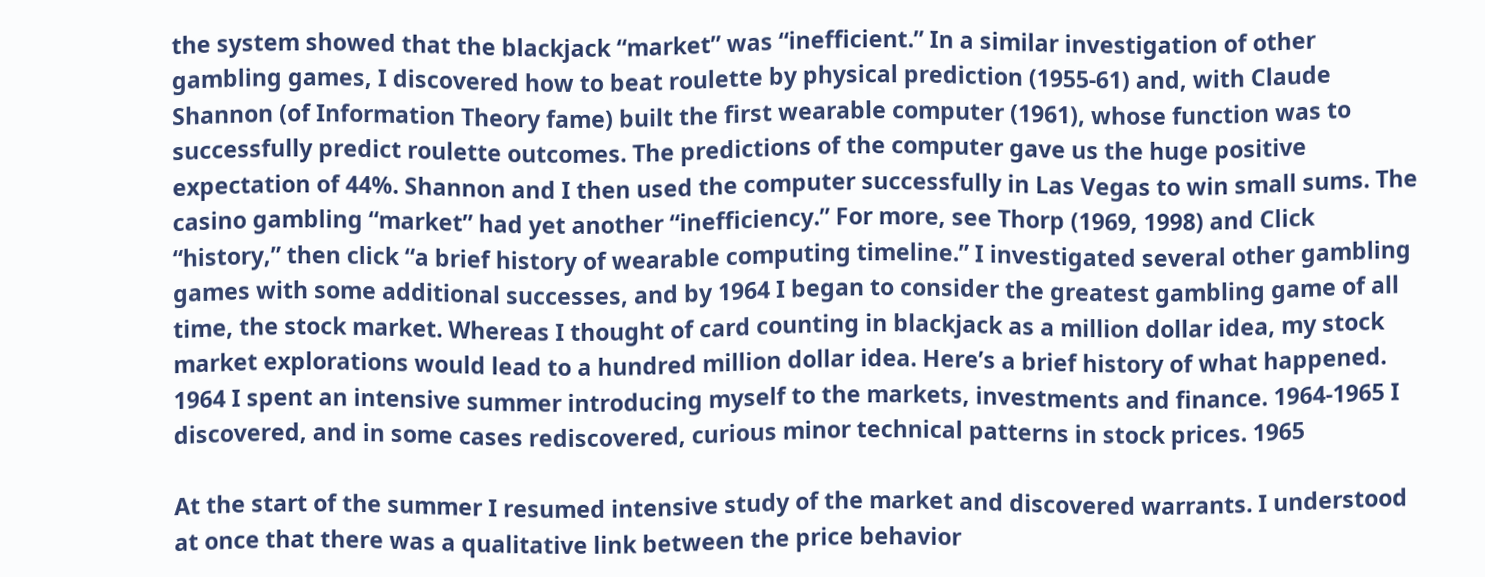the system showed that the blackjack “market” was “inefficient.” In a similar investigation of other gambling games, I discovered how to beat roulette by physical prediction (1955-61) and, with Claude Shannon (of Information Theory fame) built the first wearable computer (1961), whose function was to successfully predict roulette outcomes. The predictions of the computer gave us the huge positive expectation of 44%. Shannon and I then used the computer successfully in Las Vegas to win small sums. The casino gambling “market” had yet another “inefficiency.” For more, see Thorp (1969, 1998) and Click “history,” then click “a brief history of wearable computing timeline.” I investigated several other gambling games with some additional successes, and by 1964 I began to consider the greatest gambling game of all time, the stock market. Whereas I thought of card counting in blackjack as a million dollar idea, my stock market explorations would lead to a hundred million dollar idea. Here’s a brief history of what happened. 1964 I spent an intensive summer introducing myself to the markets, investments and finance. 1964-1965 I discovered, and in some cases rediscovered, curious minor technical patterns in stock prices. 1965

At the start of the summer I resumed intensive study of the market and discovered warrants. I understood at once that there was a qualitative link between the price behavior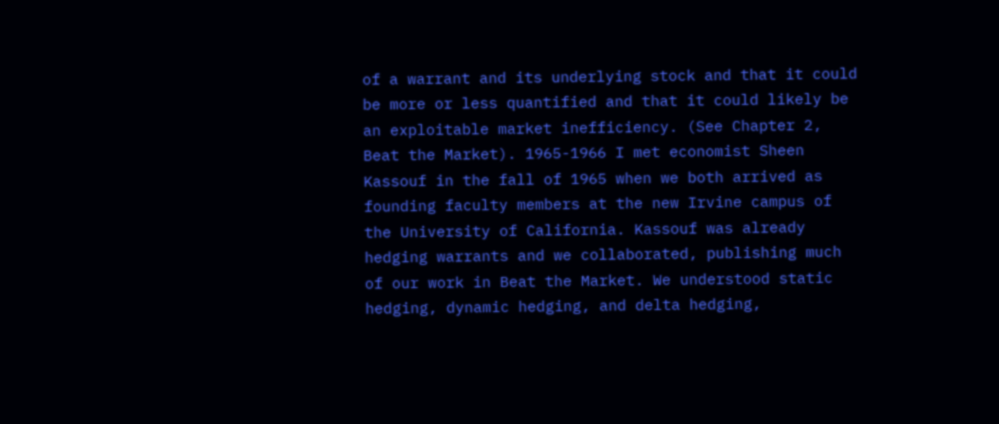of a warrant and its underlying stock and that it could be more or less quantified and that it could likely be an exploitable market inefficiency. (See Chapter 2, Beat the Market). 1965-1966 I met economist Sheen Kassouf in the fall of 1965 when we both arrived as founding faculty members at the new Irvine campus of the University of California. Kassouf was already hedging warrants and we collaborated, publishing much of our work in Beat the Market. We understood static hedging, dynamic hedging, and delta hedging,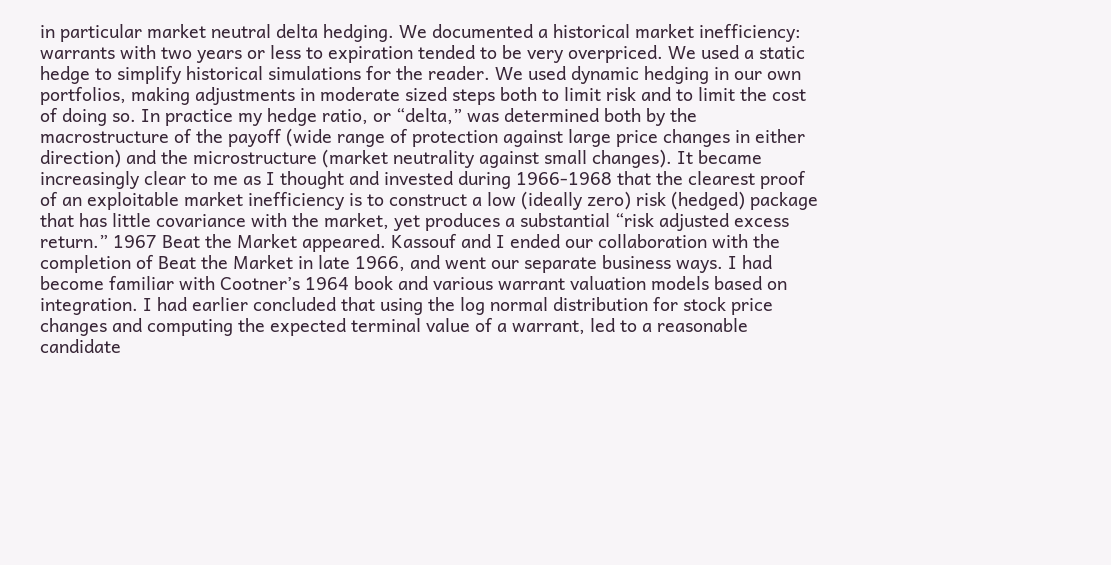in particular market neutral delta hedging. We documented a historical market inefficiency: warrants with two years or less to expiration tended to be very overpriced. We used a static hedge to simplify historical simulations for the reader. We used dynamic hedging in our own portfolios, making adjustments in moderate sized steps both to limit risk and to limit the cost of doing so. In practice my hedge ratio, or “delta,” was determined both by the macrostructure of the payoff (wide range of protection against large price changes in either direction) and the microstructure (market neutrality against small changes). It became increasingly clear to me as I thought and invested during 1966-1968 that the clearest proof of an exploitable market inefficiency is to construct a low (ideally zero) risk (hedged) package that has little covariance with the market, yet produces a substantial “risk adjusted excess return.” 1967 Beat the Market appeared. Kassouf and I ended our collaboration with the completion of Beat the Market in late 1966, and went our separate business ways. I had become familiar with Cootner’s 1964 book and various warrant valuation models based on integration. I had earlier concluded that using the log normal distribution for stock price changes and computing the expected terminal value of a warrant, led to a reasonable candidate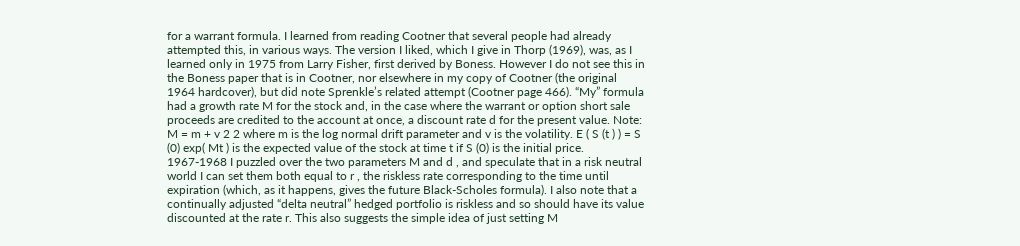for a warrant formula. I learned from reading Cootner that several people had already attempted this, in various ways. The version I liked, which I give in Thorp (1969), was, as I learned only in 1975 from Larry Fisher, first derived by Boness. However I do not see this in the Boness paper that is in Cootner, nor elsewhere in my copy of Cootner (the original 1964 hardcover), but did note Sprenkle’s related attempt (Cootner page 466). “My” formula had a growth rate M for the stock and, in the case where the warrant or option short sale proceeds are credited to the account at once, a discount rate d for the present value. Note: M = m + v 2 2 where m is the log normal drift parameter and v is the volatility. E ( S (t ) ) = S (0) exp( Mt ) is the expected value of the stock at time t if S (0) is the initial price. 1967-1968 I puzzled over the two parameters M and d , and speculate that in a risk neutral world I can set them both equal to r , the riskless rate corresponding to the time until expiration (which, as it happens, gives the future Black-Scholes formula). I also note that a continually adjusted “delta neutral” hedged portfolio is riskless and so should have its value discounted at the rate r. This also suggests the simple idea of just setting M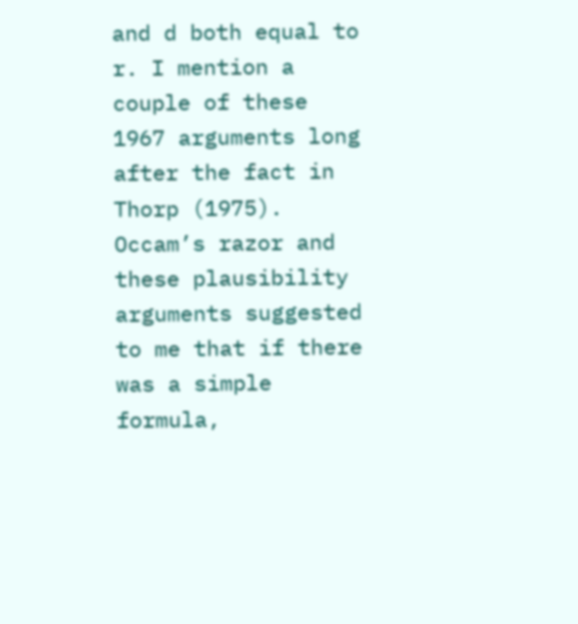and d both equal to r. I mention a couple of these 1967 arguments long after the fact in Thorp (1975). Occam’s razor and these plausibility arguments suggested to me that if there was a simple formula,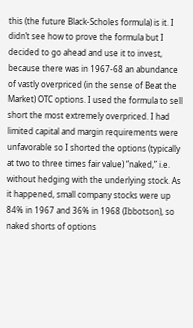this (the future Black-Scholes formula) is it. I didn’t see how to prove the formula but I decided to go ahead and use it to invest, because there was in 1967-68 an abundance of vastly overpriced (in the sense of Beat the Market) OTC options. I used the formula to sell short the most extremely overpriced. I had limited capital and margin requirements were unfavorable so I shorted the options (typically at two to three times fair value) “naked,” i.e. without hedging with the underlying stock. As it happened, small company stocks were up 84% in 1967 and 36% in 1968 (Ibbotson), so naked shorts of options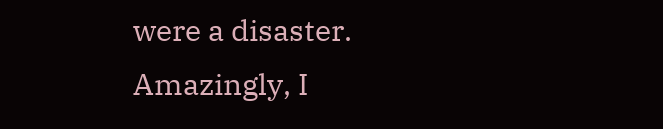were a disaster. Amazingly, I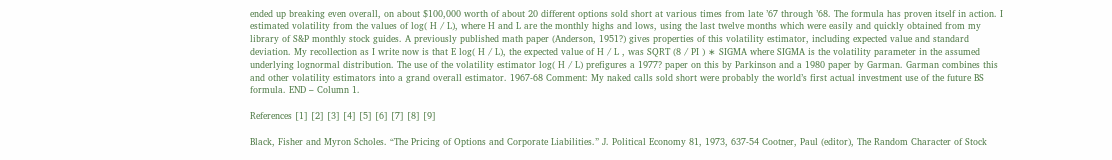ended up breaking even overall, on about $100,000 worth of about 20 different options sold short at various times from late ’67 through ’68. The formula has proven itself in action. I estimated volatility from the values of log( H / L), where H and L are the monthly highs and lows, using the last twelve months which were easily and quickly obtained from my library of S&P monthly stock guides. A previously published math paper (Anderson, 1951?) gives properties of this volatility estimator, including expected value and standard deviation. My recollection as I write now is that E log( H / L), the expected value of H / L , was SQRT (8 / PI ) ∗ SIGMA where SIGMA is the volatility parameter in the assumed underlying lognormal distribution. The use of the volatility estimator log( H / L) prefigures a 1977? paper on this by Parkinson and a 1980 paper by Garman. Garman combines this and other volatility estimators into a grand overall estimator. 1967-68 Comment: My naked calls sold short were probably the world’s first actual investment use of the future BS formula. END – Column 1.

References [1] [2] [3] [4] [5] [6] [7] [8] [9]

Black, Fisher and Myron Scholes. “The Pricing of Options and Corporate Liabilities.” J. Political Economy 81, 1973, 637-54 Cootner, Paul (editor), The Random Character of Stock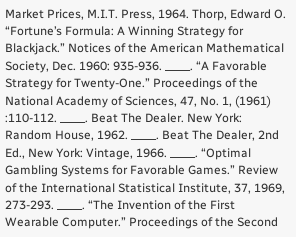Market Prices, M.I.T. Press, 1964. Thorp, Edward O. “Fortune’s Formula: A Winning Strategy for Blackjack.” Notices of the American Mathematical Society, Dec. 1960: 935-936. _____. “A Favorable Strategy for Twenty-One.” Proceedings of the National Academy of Sciences, 47, No. 1, (1961) :110-112. _____. Beat The Dealer. New York: Random House, 1962. _____. Beat The Dealer, 2nd Ed., New York: Vintage, 1966. _____. “Optimal Gambling Systems for Favorable Games.” Review of the International Statistical Institute, 37, 1969, 273-293. _____. “The Invention of the First Wearable Computer.” Proceedings of the Second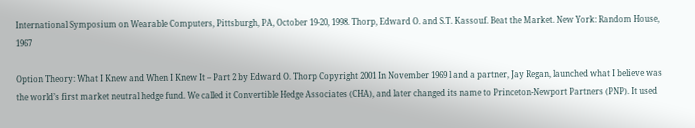International Symposium on Wearable Computers, Pittsburgh, PA, October 19-20, 1998. Thorp, Edward O. and S.T. Kassouf. Beat the Market. New York: Random House, 1967

Option Theory: What I Knew and When I Knew It – Part 2 by Edward O. Thorp Copyright 2001 In November 1969 l and a partner, Jay Regan, launched what I believe was the world’s first market neutral hedge fund. We called it Convertible Hedge Associates (CHA), and later changed its name to Princeton-Newport Partners (PNP). It used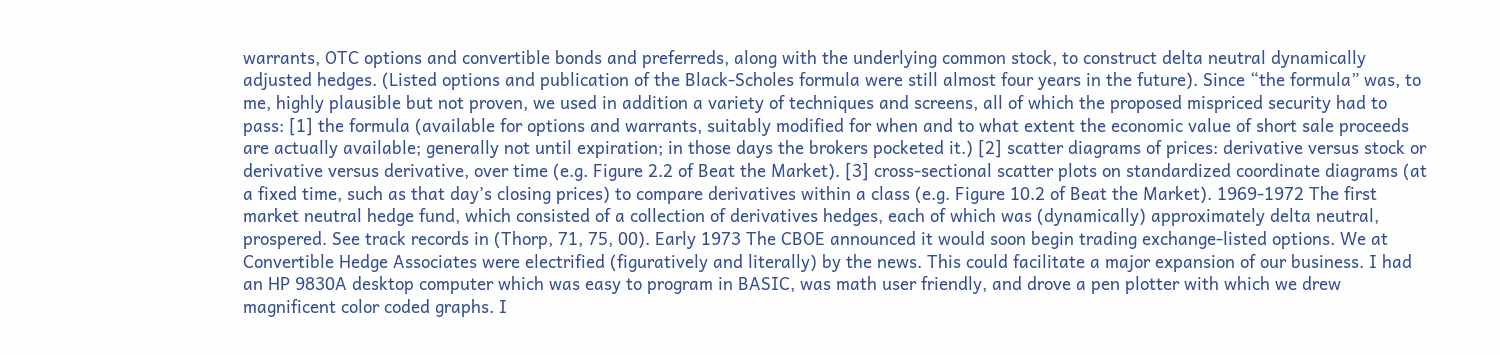warrants, OTC options and convertible bonds and preferreds, along with the underlying common stock, to construct delta neutral dynamically adjusted hedges. (Listed options and publication of the Black-Scholes formula were still almost four years in the future). Since “the formula” was, to me, highly plausible but not proven, we used in addition a variety of techniques and screens, all of which the proposed mispriced security had to pass: [1] the formula (available for options and warrants, suitably modified for when and to what extent the economic value of short sale proceeds are actually available; generally not until expiration; in those days the brokers pocketed it.) [2] scatter diagrams of prices: derivative versus stock or derivative versus derivative, over time (e.g. Figure 2.2 of Beat the Market). [3] cross-sectional scatter plots on standardized coordinate diagrams (at a fixed time, such as that day’s closing prices) to compare derivatives within a class (e.g. Figure 10.2 of Beat the Market). 1969-1972 The first market neutral hedge fund, which consisted of a collection of derivatives hedges, each of which was (dynamically) approximately delta neutral, prospered. See track records in (Thorp, 71, 75, 00). Early 1973 The CBOE announced it would soon begin trading exchange-listed options. We at Convertible Hedge Associates were electrified (figuratively and literally) by the news. This could facilitate a major expansion of our business. I had an HP 9830A desktop computer which was easy to program in BASIC, was math user friendly, and drove a pen plotter with which we drew magnificent color coded graphs. I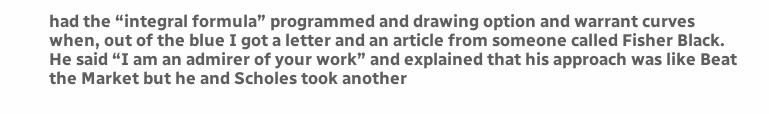had the “integral formula” programmed and drawing option and warrant curves when, out of the blue I got a letter and an article from someone called Fisher Black. He said “I am an admirer of your work” and explained that his approach was like Beat the Market but he and Scholes took another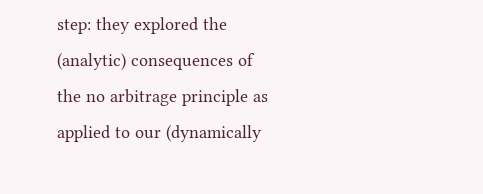step: they explored the (analytic) consequences of the no arbitrage principle as applied to our (dynamically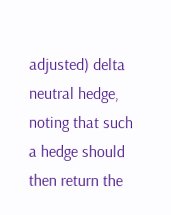adjusted) delta neutral hedge, noting that such a hedge should then return the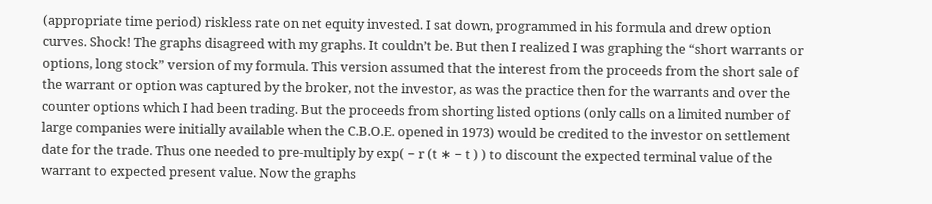(appropriate time period) riskless rate on net equity invested. I sat down, programmed in his formula and drew option curves. Shock! The graphs disagreed with my graphs. It couldn’t be. But then I realized I was graphing the “short warrants or options, long stock” version of my formula. This version assumed that the interest from the proceeds from the short sale of the warrant or option was captured by the broker, not the investor, as was the practice then for the warrants and over the counter options which I had been trading. But the proceeds from shorting listed options (only calls on a limited number of large companies were initially available when the C.B.O.E. opened in 1973) would be credited to the investor on settlement date for the trade. Thus one needed to pre-multiply by exp( − r (t ∗ − t ) ) to discount the expected terminal value of the warrant to expected present value. Now the graphs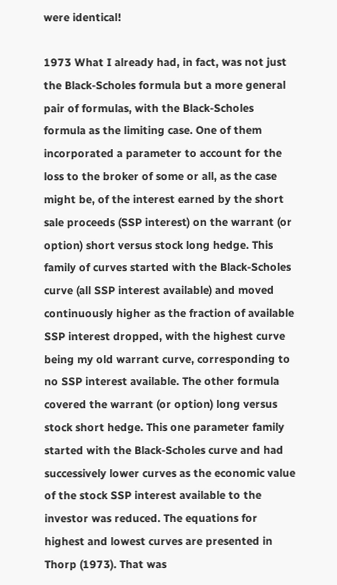were identical!

1973 What I already had, in fact, was not just the Black-Scholes formula but a more general pair of formulas, with the Black-Scholes formula as the limiting case. One of them incorporated a parameter to account for the loss to the broker of some or all, as the case might be, of the interest earned by the short sale proceeds (SSP interest) on the warrant (or option) short versus stock long hedge. This family of curves started with the Black-Scholes curve (all SSP interest available) and moved continuously higher as the fraction of available SSP interest dropped, with the highest curve being my old warrant curve, corresponding to no SSP interest available. The other formula covered the warrant (or option) long versus stock short hedge. This one parameter family started with the Black-Scholes curve and had successively lower curves as the economic value of the stock SSP interest available to the investor was reduced. The equations for highest and lowest curves are presented in Thorp (1973). That was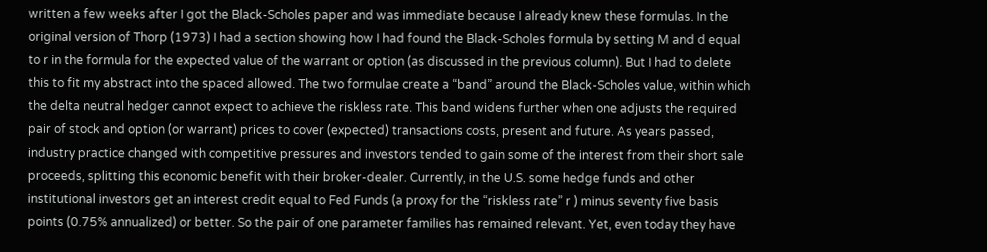written a few weeks after I got the Black-Scholes paper and was immediate because I already knew these formulas. In the original version of Thorp (1973) I had a section showing how I had found the Black-Scholes formula by setting M and d equal to r in the formula for the expected value of the warrant or option (as discussed in the previous column). But I had to delete this to fit my abstract into the spaced allowed. The two formulae create a “band” around the Black-Scholes value, within which the delta neutral hedger cannot expect to achieve the riskless rate. This band widens further when one adjusts the required pair of stock and option (or warrant) prices to cover (expected) transactions costs, present and future. As years passed, industry practice changed with competitive pressures and investors tended to gain some of the interest from their short sale proceeds, splitting this economic benefit with their broker-dealer. Currently, in the U.S. some hedge funds and other institutional investors get an interest credit equal to Fed Funds (a proxy for the “riskless rate” r ) minus seventy five basis points (0.75% annualized) or better. So the pair of one parameter families has remained relevant. Yet, even today they have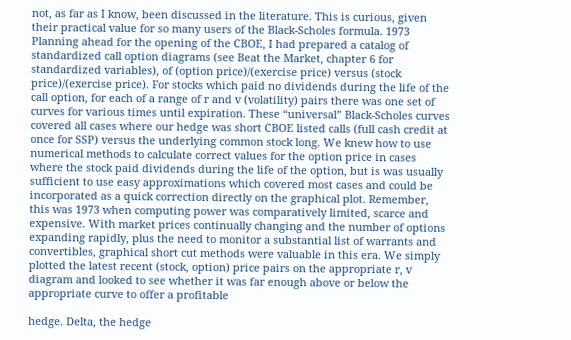not, as far as I know, been discussed in the literature. This is curious, given their practical value for so many users of the Black-Scholes formula. 1973 Planning ahead for the opening of the CBOE, I had prepared a catalog of standardized call option diagrams (see Beat the Market, chapter 6 for standardized variables), of (option price)/(exercise price) versus (stock price)/(exercise price). For stocks which paid no dividends during the life of the call option, for each of a range of r and v (volatility) pairs there was one set of curves for various times until expiration. These “universal” Black-Scholes curves covered all cases where our hedge was short CBOE listed calls (full cash credit at once for SSP) versus the underlying common stock long. We knew how to use numerical methods to calculate correct values for the option price in cases where the stock paid dividends during the life of the option, but is was usually sufficient to use easy approximations which covered most cases and could be incorporated as a quick correction directly on the graphical plot. Remember, this was 1973 when computing power was comparatively limited, scarce and expensive. With market prices continually changing and the number of options expanding rapidly, plus the need to monitor a substantial list of warrants and convertibles, graphical short cut methods were valuable in this era. We simply plotted the latest recent (stock, option) price pairs on the appropriate r, v diagram and looked to see whether it was far enough above or below the appropriate curve to offer a profitable

hedge. Delta, the hedge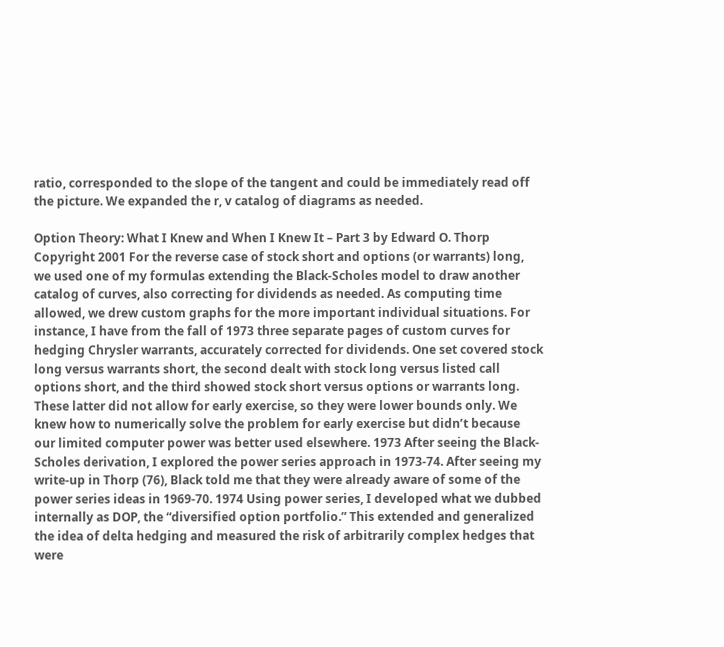ratio, corresponded to the slope of the tangent and could be immediately read off the picture. We expanded the r, v catalog of diagrams as needed.

Option Theory: What I Knew and When I Knew It – Part 3 by Edward O. Thorp Copyright 2001 For the reverse case of stock short and options (or warrants) long, we used one of my formulas extending the Black-Scholes model to draw another catalog of curves, also correcting for dividends as needed. As computing time allowed, we drew custom graphs for the more important individual situations. For instance, I have from the fall of 1973 three separate pages of custom curves for hedging Chrysler warrants, accurately corrected for dividends. One set covered stock long versus warrants short, the second dealt with stock long versus listed call options short, and the third showed stock short versus options or warrants long. These latter did not allow for early exercise, so they were lower bounds only. We knew how to numerically solve the problem for early exercise but didn’t because our limited computer power was better used elsewhere. 1973 After seeing the Black-Scholes derivation, I explored the power series approach in 1973-74. After seeing my write-up in Thorp (76), Black told me that they were already aware of some of the power series ideas in 1969-70. 1974 Using power series, I developed what we dubbed internally as DOP, the “diversified option portfolio.” This extended and generalized the idea of delta hedging and measured the risk of arbitrarily complex hedges that were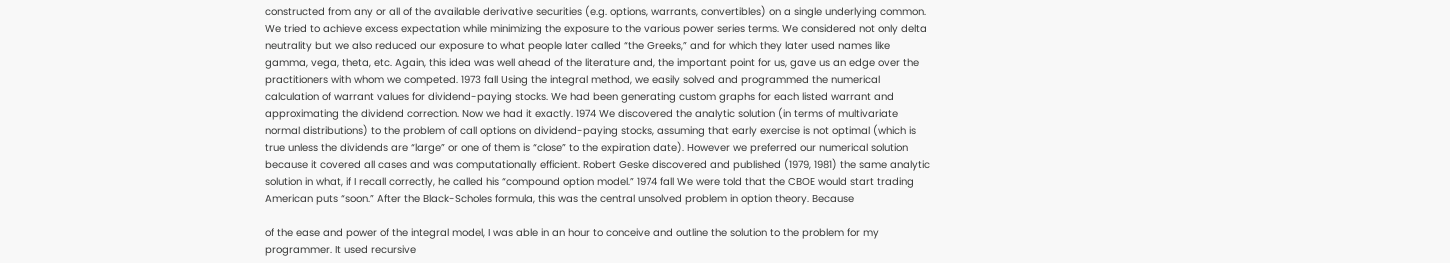constructed from any or all of the available derivative securities (e.g. options, warrants, convertibles) on a single underlying common. We tried to achieve excess expectation while minimizing the exposure to the various power series terms. We considered not only delta neutrality but we also reduced our exposure to what people later called “the Greeks,” and for which they later used names like gamma, vega, theta, etc. Again, this idea was well ahead of the literature and, the important point for us, gave us an edge over the practitioners with whom we competed. 1973 fall Using the integral method, we easily solved and programmed the numerical calculation of warrant values for dividend-paying stocks. We had been generating custom graphs for each listed warrant and approximating the dividend correction. Now we had it exactly. 1974 We discovered the analytic solution (in terms of multivariate normal distributions) to the problem of call options on dividend-paying stocks, assuming that early exercise is not optimal (which is true unless the dividends are “large” or one of them is “close” to the expiration date). However we preferred our numerical solution because it covered all cases and was computationally efficient. Robert Geske discovered and published (1979, 1981) the same analytic solution in what, if I recall correctly, he called his “compound option model.” 1974 fall We were told that the CBOE would start trading American puts “soon.” After the Black-Scholes formula, this was the central unsolved problem in option theory. Because

of the ease and power of the integral model, I was able in an hour to conceive and outline the solution to the problem for my programmer. It used recursive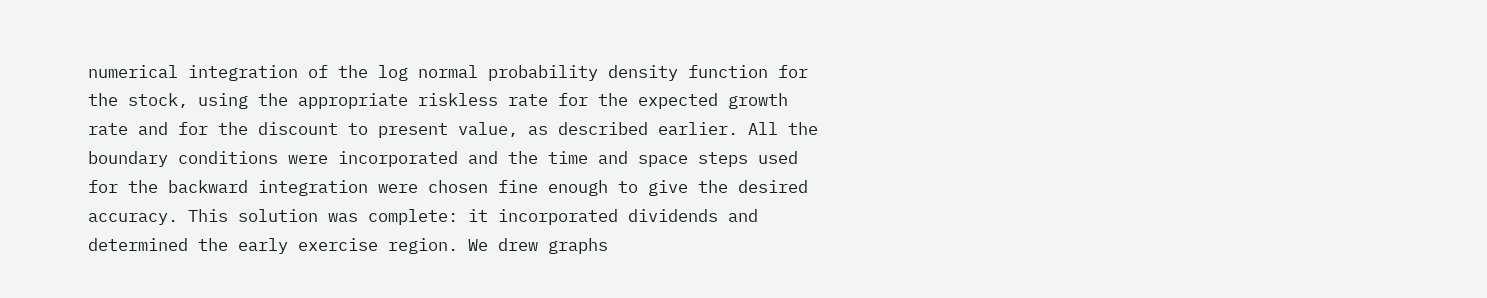numerical integration of the log normal probability density function for the stock, using the appropriate riskless rate for the expected growth rate and for the discount to present value, as described earlier. All the boundary conditions were incorporated and the time and space steps used for the backward integration were chosen fine enough to give the desired accuracy. This solution was complete: it incorporated dividends and determined the early exercise region. We drew graphs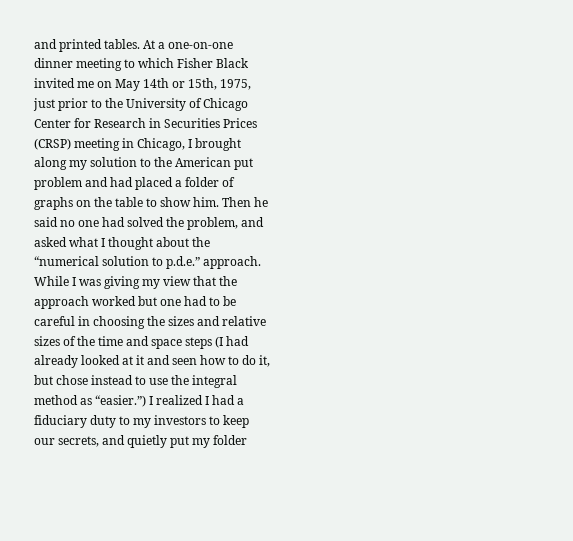and printed tables. At a one-on-one dinner meeting to which Fisher Black invited me on May 14th or 15th, 1975, just prior to the University of Chicago Center for Research in Securities Prices (CRSP) meeting in Chicago, I brought along my solution to the American put problem and had placed a folder of graphs on the table to show him. Then he said no one had solved the problem, and asked what I thought about the “numerical solution to p.d.e.” approach. While I was giving my view that the approach worked but one had to be careful in choosing the sizes and relative sizes of the time and space steps (I had already looked at it and seen how to do it, but chose instead to use the integral method as “easier.”) I realized I had a fiduciary duty to my investors to keep our secrets, and quietly put my folder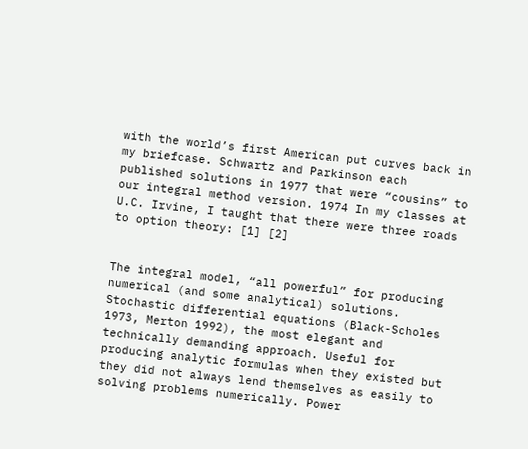with the world’s first American put curves back in my briefcase. Schwartz and Parkinson each published solutions in 1977 that were “cousins” to our integral method version. 1974 In my classes at U.C. Irvine, I taught that there were three roads to option theory: [1] [2]


The integral model, “all powerful” for producing numerical (and some analytical) solutions. Stochastic differential equations (Black-Scholes 1973, Merton 1992), the most elegant and technically demanding approach. Useful for producing analytic formulas when they existed but they did not always lend themselves as easily to solving problems numerically. Power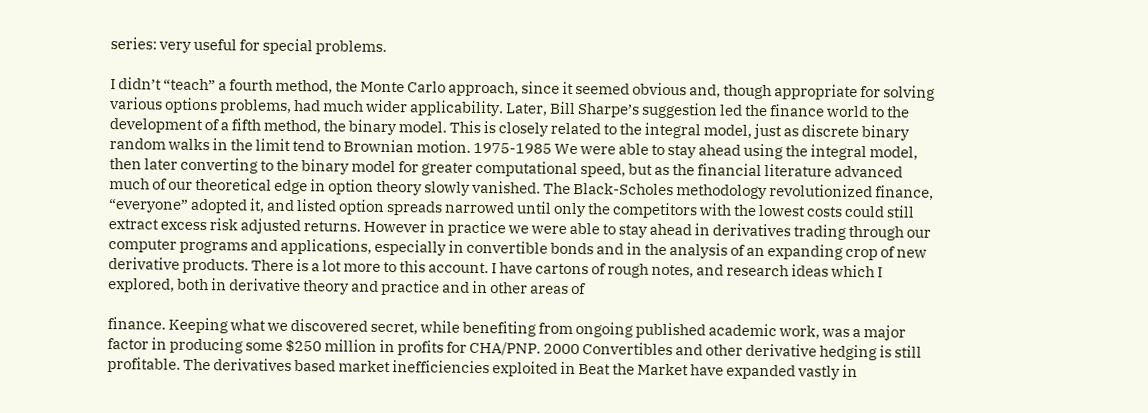series: very useful for special problems.

I didn’t “teach” a fourth method, the Monte Carlo approach, since it seemed obvious and, though appropriate for solving various options problems, had much wider applicability. Later, Bill Sharpe’s suggestion led the finance world to the development of a fifth method, the binary model. This is closely related to the integral model, just as discrete binary random walks in the limit tend to Brownian motion. 1975-1985 We were able to stay ahead using the integral model, then later converting to the binary model for greater computational speed, but as the financial literature advanced much of our theoretical edge in option theory slowly vanished. The Black-Scholes methodology revolutionized finance, “everyone” adopted it, and listed option spreads narrowed until only the competitors with the lowest costs could still extract excess risk adjusted returns. However in practice we were able to stay ahead in derivatives trading through our computer programs and applications, especially in convertible bonds and in the analysis of an expanding crop of new derivative products. There is a lot more to this account. I have cartons of rough notes, and research ideas which I explored, both in derivative theory and practice and in other areas of

finance. Keeping what we discovered secret, while benefiting from ongoing published academic work, was a major factor in producing some $250 million in profits for CHA/PNP. 2000 Convertibles and other derivative hedging is still profitable. The derivatives based market inefficiencies exploited in Beat the Market have expanded vastly in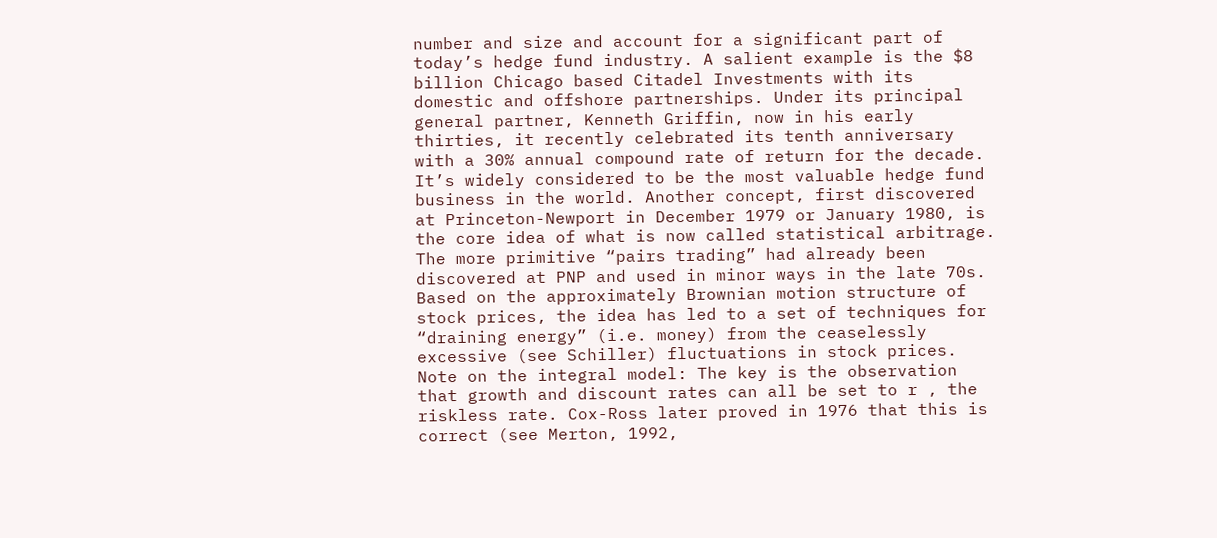number and size and account for a significant part of today’s hedge fund industry. A salient example is the $8 billion Chicago based Citadel Investments with its domestic and offshore partnerships. Under its principal general partner, Kenneth Griffin, now in his early thirties, it recently celebrated its tenth anniversary with a 30% annual compound rate of return for the decade. It’s widely considered to be the most valuable hedge fund business in the world. Another concept, first discovered at Princeton-Newport in December 1979 or January 1980, is the core idea of what is now called statistical arbitrage. The more primitive “pairs trading” had already been discovered at PNP and used in minor ways in the late 70s. Based on the approximately Brownian motion structure of stock prices, the idea has led to a set of techniques for “draining energy” (i.e. money) from the ceaselessly excessive (see Schiller) fluctuations in stock prices. Note on the integral model: The key is the observation that growth and discount rates can all be set to r , the riskless rate. Cox-Ross later proved in 1976 that this is correct (see Merton, 1992,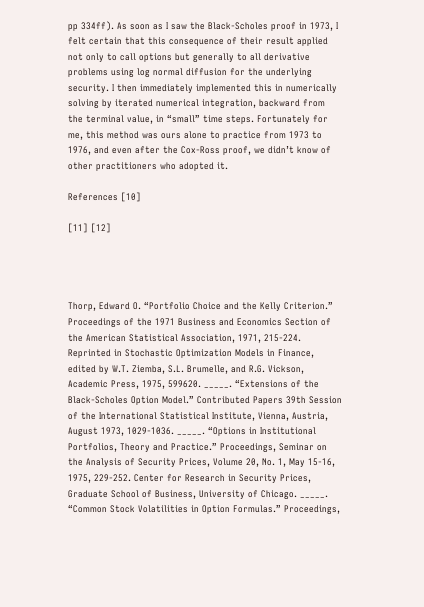pp 334ff). As soon as I saw the Black-Scholes proof in 1973, I felt certain that this consequence of their result applied not only to call options but generally to all derivative problems using log normal diffusion for the underlying security. I then immediately implemented this in numerically solving by iterated numerical integration, backward from the terminal value, in “small” time steps. Fortunately for me, this method was ours alone to practice from 1973 to 1976, and even after the Cox-Ross proof, we didn’t know of other practitioners who adopted it.

References [10]

[11] [12]




Thorp, Edward O. “Portfolio Choice and the Kelly Criterion.” Proceedings of the 1971 Business and Economics Section of the American Statistical Association, 1971, 215-224. Reprinted in Stochastic Optimization Models in Finance, edited by W.T. Ziemba, S.L. Brumelle, and R.G. Vickson, Academic Press, 1975, 599620. _____. “Extensions of the Black-Scholes Option Model.” Contributed Papers 39th Session of the International Statistical Institute, Vienna, Austria, August 1973, 1029-1036. _____. “Options in Institutional Portfolios, Theory and Practice.” Proceedings, Seminar on the Analysis of Security Prices, Volume 20, No. 1, May 15-16, 1975, 229-252. Center for Research in Security Prices, Graduate School of Business, University of Chicago. _____. “Common Stock Volatilities in Option Formulas.” Proceedings,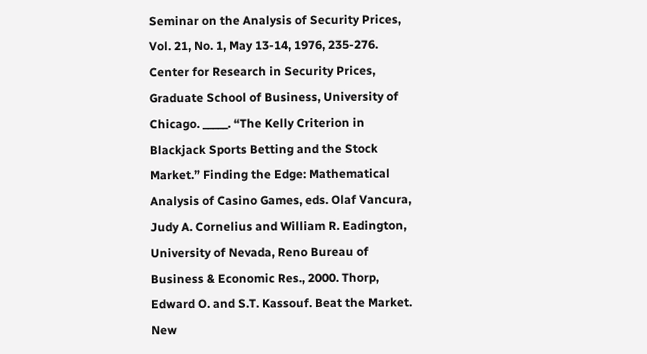Seminar on the Analysis of Security Prices, Vol. 21, No. 1, May 13-14, 1976, 235-276. Center for Research in Security Prices, Graduate School of Business, University of Chicago. _____. “The Kelly Criterion in Blackjack Sports Betting and the Stock Market.” Finding the Edge: Mathematical Analysis of Casino Games, eds. Olaf Vancura, Judy A. Cornelius and William R. Eadington, University of Nevada, Reno Bureau of Business & Economic Res., 2000. Thorp, Edward O. and S.T. Kassouf. Beat the Market. New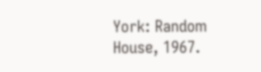York: Random House, 1967.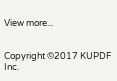View more...


Copyright ©2017 KUPDF Inc.